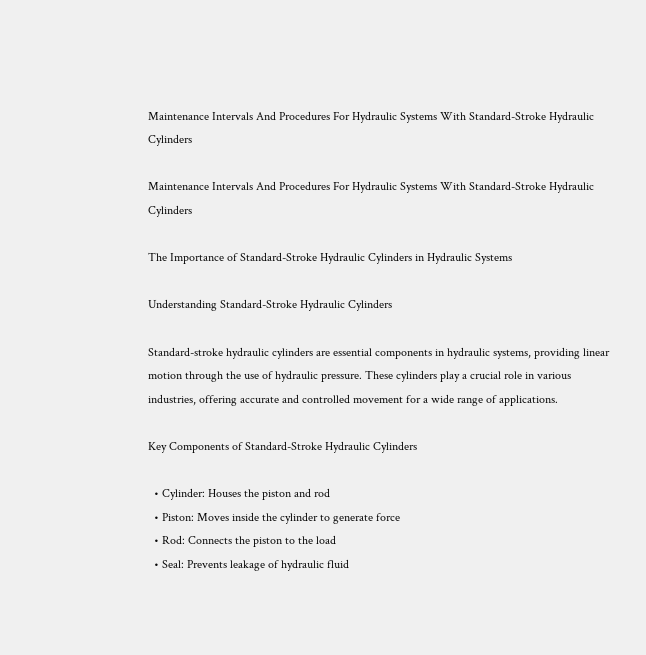Maintenance Intervals And Procedures For Hydraulic Systems With Standard-Stroke Hydraulic Cylinders

Maintenance Intervals And Procedures For Hydraulic Systems With Standard-Stroke Hydraulic Cylinders

The Importance of Standard-Stroke Hydraulic Cylinders in Hydraulic Systems

Understanding Standard-Stroke Hydraulic Cylinders

Standard-stroke hydraulic cylinders are essential components in hydraulic systems, providing linear motion through the use of hydraulic pressure. These cylinders play a crucial role in various industries, offering accurate and controlled movement for a wide range of applications.

Key Components of Standard-Stroke Hydraulic Cylinders

  • Cylinder: Houses the piston and rod
  • Piston: Moves inside the cylinder to generate force
  • Rod: Connects the piston to the load
  • Seal: Prevents leakage of hydraulic fluid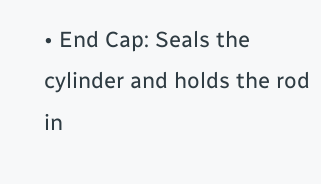• End Cap: Seals the cylinder and holds the rod in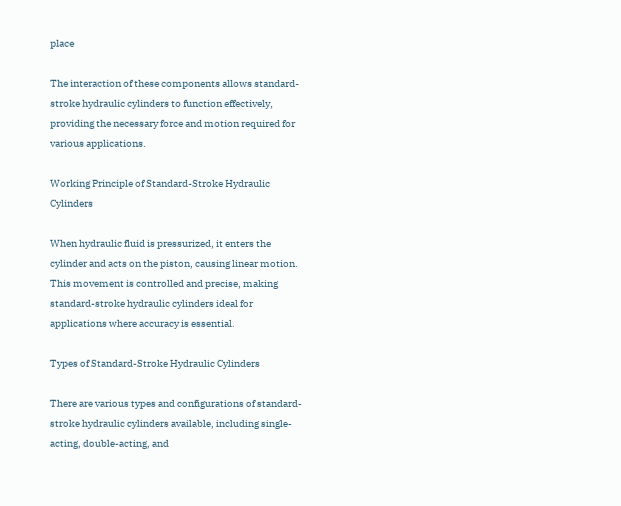place

The interaction of these components allows standard-stroke hydraulic cylinders to function effectively, providing the necessary force and motion required for various applications.

Working Principle of Standard-Stroke Hydraulic Cylinders

When hydraulic fluid is pressurized, it enters the cylinder and acts on the piston, causing linear motion. This movement is controlled and precise, making standard-stroke hydraulic cylinders ideal for applications where accuracy is essential.

Types of Standard-Stroke Hydraulic Cylinders

There are various types and configurations of standard-stroke hydraulic cylinders available, including single-acting, double-acting, and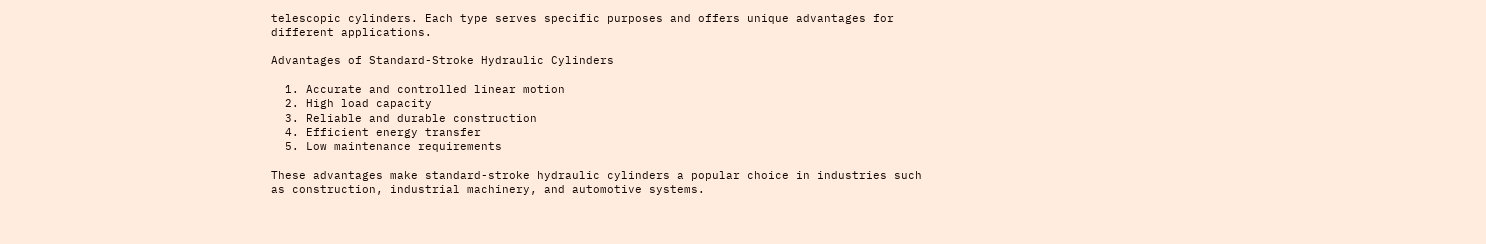telescopic cylinders. Each type serves specific purposes and offers unique advantages for different applications.

Advantages of Standard-Stroke Hydraulic Cylinders

  1. Accurate and controlled linear motion
  2. High load capacity
  3. Reliable and durable construction
  4. Efficient energy transfer
  5. Low maintenance requirements

These advantages make standard-stroke hydraulic cylinders a popular choice in industries such as construction, industrial machinery, and automotive systems.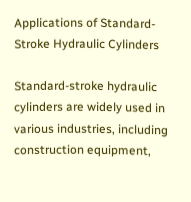Applications of Standard-Stroke Hydraulic Cylinders

Standard-stroke hydraulic cylinders are widely used in various industries, including construction equipment,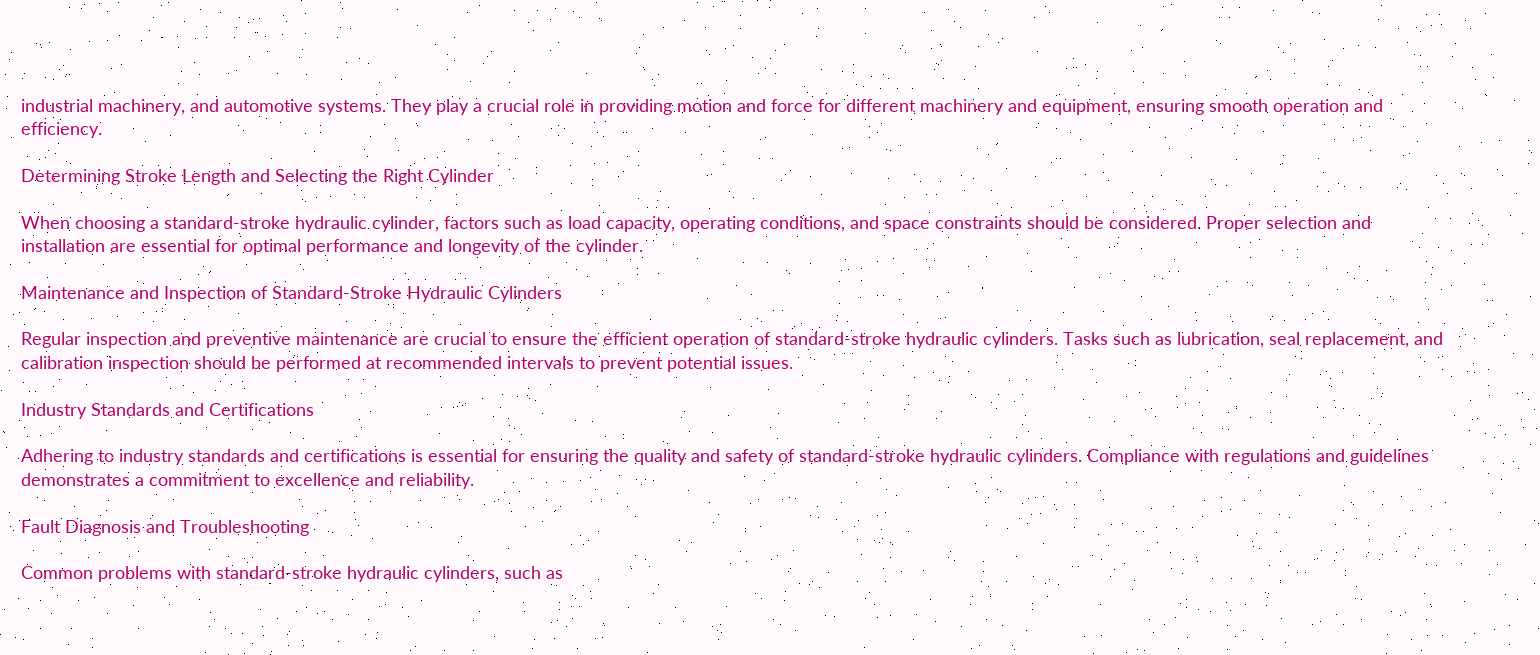industrial machinery, and automotive systems. They play a crucial role in providing motion and force for different machinery and equipment, ensuring smooth operation and efficiency.

Determining Stroke Length and Selecting the Right Cylinder

When choosing a standard-stroke hydraulic cylinder, factors such as load capacity, operating conditions, and space constraints should be considered. Proper selection and installation are essential for optimal performance and longevity of the cylinder.

Maintenance and Inspection of Standard-Stroke Hydraulic Cylinders

Regular inspection and preventive maintenance are crucial to ensure the efficient operation of standard-stroke hydraulic cylinders. Tasks such as lubrication, seal replacement, and calibration inspection should be performed at recommended intervals to prevent potential issues.

Industry Standards and Certifications

Adhering to industry standards and certifications is essential for ensuring the quality and safety of standard-stroke hydraulic cylinders. Compliance with regulations and guidelines demonstrates a commitment to excellence and reliability.

Fault Diagnosis and Troubleshooting

Common problems with standard-stroke hydraulic cylinders, such as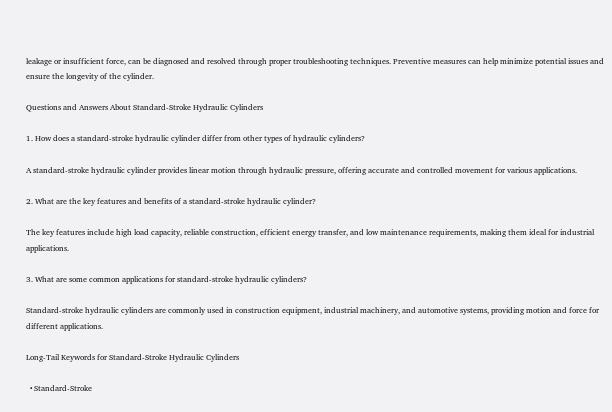leakage or insufficient force, can be diagnosed and resolved through proper troubleshooting techniques. Preventive measures can help minimize potential issues and ensure the longevity of the cylinder.

Questions and Answers About Standard-Stroke Hydraulic Cylinders

1. How does a standard-stroke hydraulic cylinder differ from other types of hydraulic cylinders?

A standard-stroke hydraulic cylinder provides linear motion through hydraulic pressure, offering accurate and controlled movement for various applications.

2. What are the key features and benefits of a standard-stroke hydraulic cylinder?

The key features include high load capacity, reliable construction, efficient energy transfer, and low maintenance requirements, making them ideal for industrial applications.

3. What are some common applications for standard-stroke hydraulic cylinders?

Standard-stroke hydraulic cylinders are commonly used in construction equipment, industrial machinery, and automotive systems, providing motion and force for different applications.

Long-Tail Keywords for Standard-Stroke Hydraulic Cylinders

  • Standard-Stroke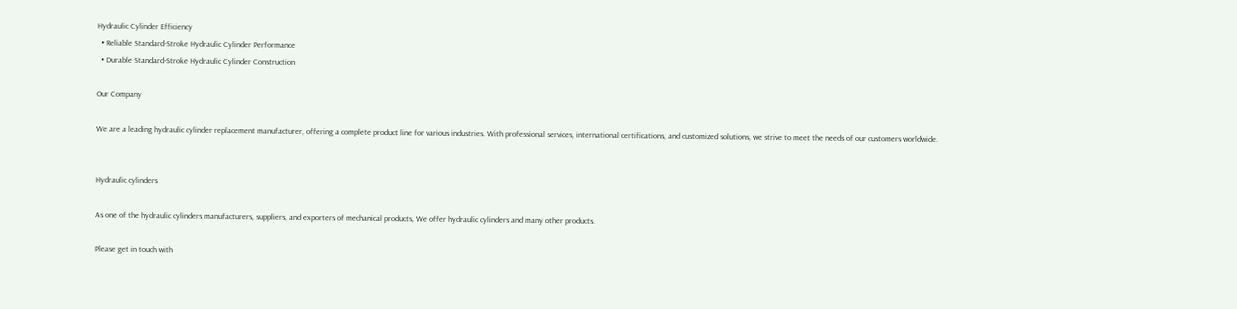Hydraulic Cylinder Efficiency
  • Reliable Standard-Stroke Hydraulic Cylinder Performance
  • Durable Standard-Stroke Hydraulic Cylinder Construction

Our Company

We are a leading hydraulic cylinder replacement manufacturer, offering a complete product line for various industries. With professional services, international certifications, and customized solutions, we strive to meet the needs of our customers worldwide.


Hydraulic cylinders

As one of the hydraulic cylinders manufacturers, suppliers, and exporters of mechanical products, We offer hydraulic cylinders and many other products.

Please get in touch with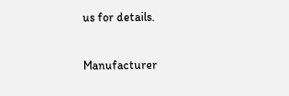us for details.

Manufacturer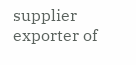supplier exporter of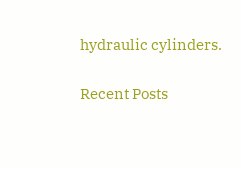hydraulic cylinders.

Recent Posts